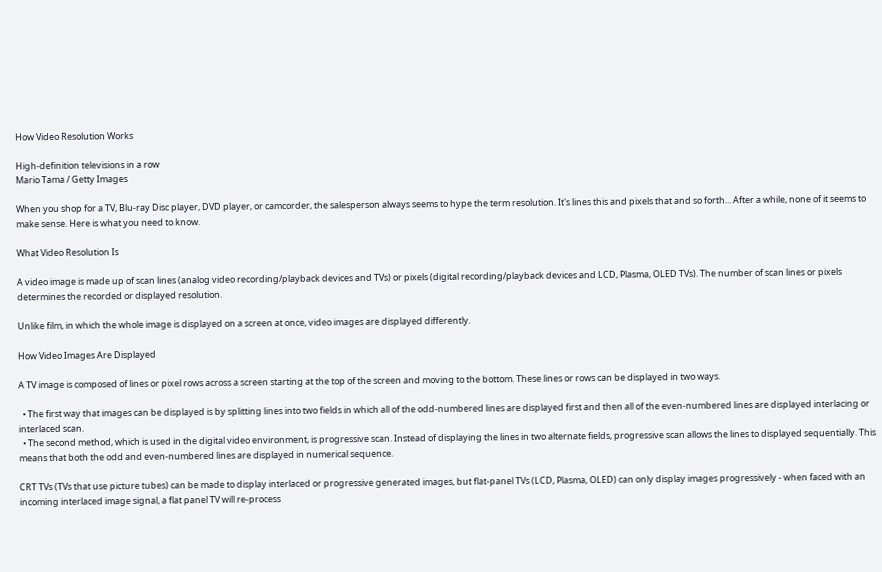How Video Resolution Works

High-definition televisions in a row
Mario Tama / Getty Images

When you shop for a TV, Blu-ray Disc player, DVD player, or camcorder, the salesperson always seems to hype the term resolution. It's lines this and pixels that and so forth... After a while, none of it seems to make sense. Here is what you need to know.

What Video Resolution Is

A video image is made up of scan lines (analog video recording/playback devices and TVs) or pixels (digital recording/playback devices and LCD, Plasma, OLED TVs). The number of scan lines or pixels determines the recorded or displayed resolution.

Unlike film, in which the whole image is displayed on a screen at once, video images are displayed differently.

How Video Images Are Displayed

A TV image is composed of lines or pixel rows across a screen starting at the top of the screen and moving to the bottom. These lines or rows can be displayed in two ways.

  • The first way that images can be displayed is by splitting lines into two fields in which all of the odd-numbered lines are displayed first and then all of the even-numbered lines are displayed interlacing or interlaced scan.
  • The second method, which is used in the digital video environment, is progressive scan. Instead of displaying the lines in two alternate fields, progressive scan allows the lines to displayed sequentially. This means that both the odd and even-numbered lines are displayed in numerical sequence.

CRT TVs (TVs that use picture tubes) can be made to display interlaced or progressive generated images, but flat-panel TVs (LCD, Plasma, OLED) can only display images progressively - when faced with an incoming interlaced image signal, a flat panel TV will re-process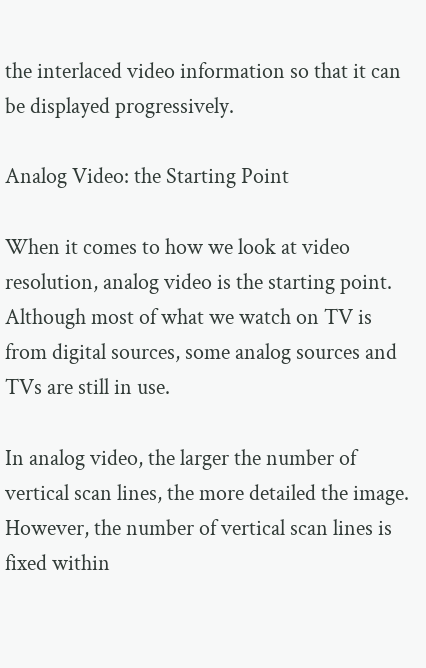the interlaced video information so that it can be displayed progressively.

Analog Video: the Starting Point

When it comes to how we look at video resolution, analog video is the starting point. Although most of what we watch on TV is from digital sources, some analog sources and TVs are still in use.

In analog video, the larger the number of vertical scan lines, the more detailed the image. However, the number of vertical scan lines is fixed within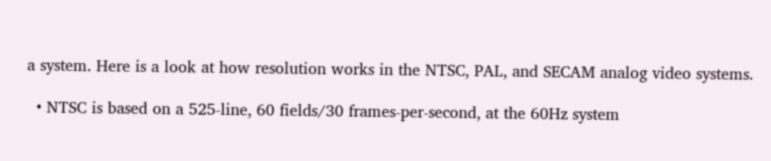a system. Here is a look at how resolution works in the NTSC, PAL, and SECAM analog video systems.

  • NTSC is based on a 525-line, 60 fields/30 frames-per-second, at the 60Hz system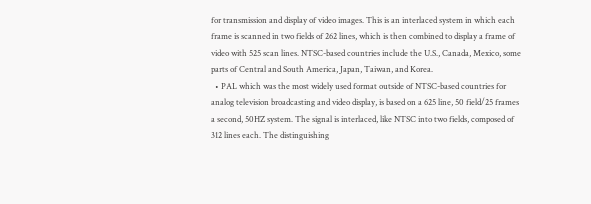for transmission and display of video images. This is an interlaced system in which each frame is scanned in two fields of 262 lines, which is then combined to display a frame of video with 525 scan lines. NTSC-based countries include the U.S., Canada, Mexico, some parts of Central and South America, Japan, Taiwan, and Korea.
  • PAL which was the most widely used format outside of NTSC-based countries for analog television broadcasting and video display, is based on a 625 line, 50 field/25 frames a second, 50HZ system. The signal is interlaced, like NTSC into two fields, composed of 312 lines each. The distinguishing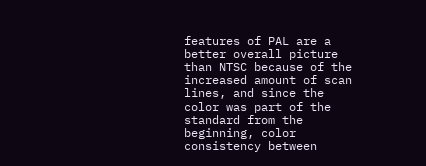features of PAL are a better overall picture than NTSC because of the increased amount of scan lines, and since the color was part of the standard from the beginning, color consistency between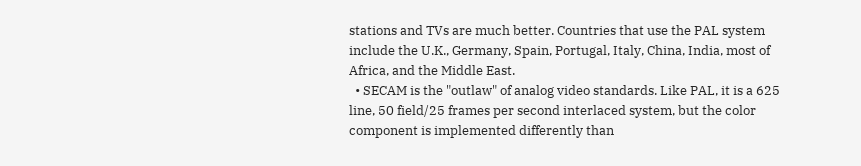stations and TVs are much better. Countries that use the PAL system include the U.K., Germany, Spain, Portugal, Italy, China, India, most of Africa, and the Middle East.
  • SECAM is the "outlaw" of analog video standards. Like PAL, it is a 625 line, 50 field/25 frames per second interlaced system, but the color component is implemented differently than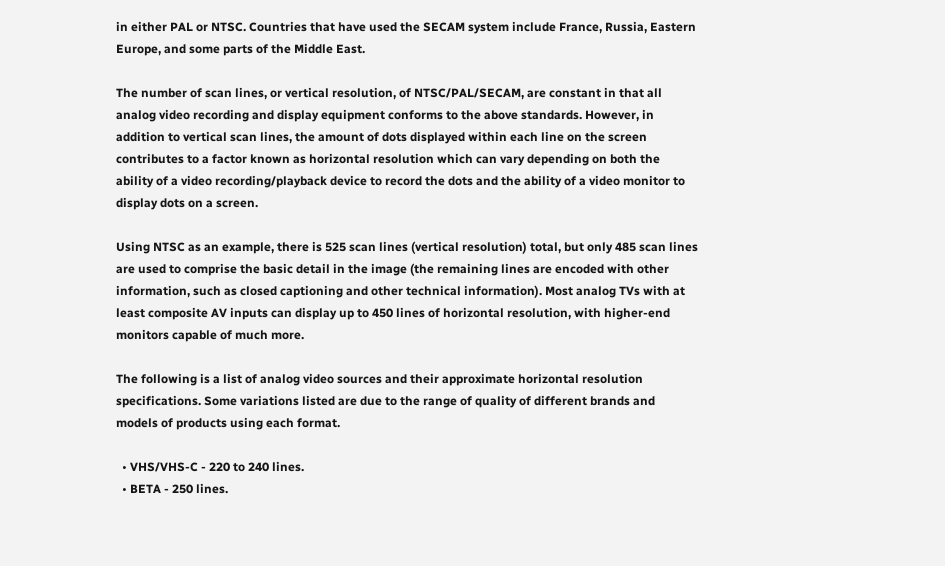in either PAL or NTSC. Countries that have used the SECAM system include France, Russia, Eastern Europe, and some parts of the Middle East.

The number of scan lines, or vertical resolution, of NTSC/PAL/SECAM, are constant in that all analog video recording and display equipment conforms to the above standards. However, in addition to vertical scan lines, the amount of dots displayed within each line on the screen contributes to a factor known as horizontal resolution which can vary depending on both the ability of a video recording/playback device to record the dots and the ability of a video monitor to display dots on a screen.

Using NTSC as an example, there is 525 scan lines (vertical resolution) total, but only 485 scan lines are used to comprise the basic detail in the image (the remaining lines are encoded with other information, such as closed captioning and other technical information). Most analog TVs with at least composite AV inputs can display up to 450 lines of horizontal resolution, with higher-end monitors capable of much more.

The following is a list of analog video sources and their approximate horizontal resolution specifications. Some variations listed are due to the range of quality of different brands and models of products using each format.

  • VHS/VHS-C - 220 to 240 lines.
  • BETA - 250 lines.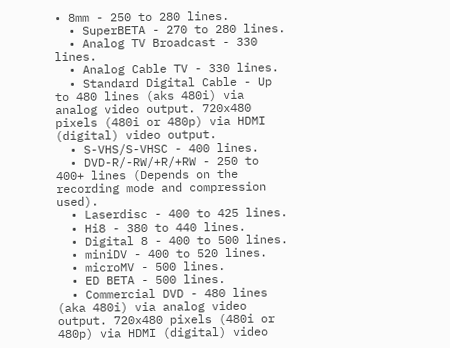• 8mm - 250 to 280 lines.
  • SuperBETA - 270 to 280 lines.
  • Analog TV Broadcast - 330 lines.
  • Analog Cable TV - 330 lines.
  • Standard Digital Cable - Up to 480 lines (aks 480i) via analog video output. 720x480 pixels (480i or 480p) via HDMI (digital) video output.
  • S-VHS/S-VHSC - 400 lines.
  • DVD-R/-RW/+R/+RW - 250 to 400+ lines (Depends on the recording mode and compression used).
  • Laserdisc - 400 to 425 lines.
  • Hi8 - 380 to 440 lines.
  • Digital 8 - 400 to 500 lines.
  • miniDV - 400 to 520 lines.
  • microMV - 500 lines.
  • ED BETA - 500 lines.
  • Commercial DVD - 480 lines (aka 480i) via analog video output. 720x480 pixels (480i or 480p) via HDMI (digital) video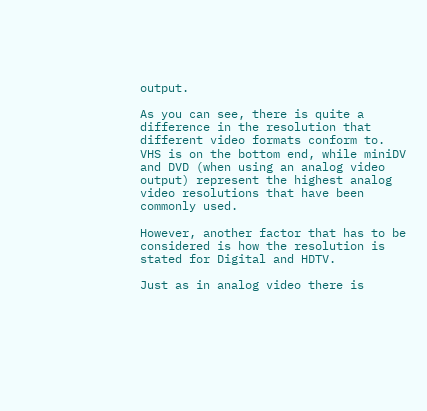output.

As you can see, there is quite a difference in the resolution that different video formats conform to. VHS is on the bottom end, while miniDV and DVD (when using an analog video output) represent the highest analog video resolutions that have been commonly used.

However, another factor that has to be considered is how the resolution is stated for Digital and HDTV.

Just as in analog video there is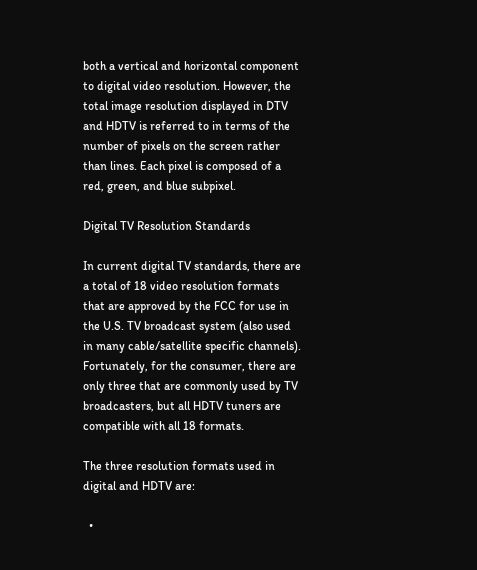both a vertical and horizontal component to digital video resolution. However, the total image resolution displayed in DTV and HDTV is referred to in terms of the number of pixels on the screen rather than lines. Each pixel is composed of a red, green, and blue subpixel.

Digital TV Resolution Standards

In current digital TV standards, there are a total of 18 video resolution formats that are approved by the FCC for use in the U.S. TV broadcast system (also used in many cable/satellite specific channels). Fortunately, for the consumer, there are only three that are commonly used by TV broadcasters, but all HDTV tuners are compatible with all 18 formats.

The three resolution formats used in digital and HDTV are:

  •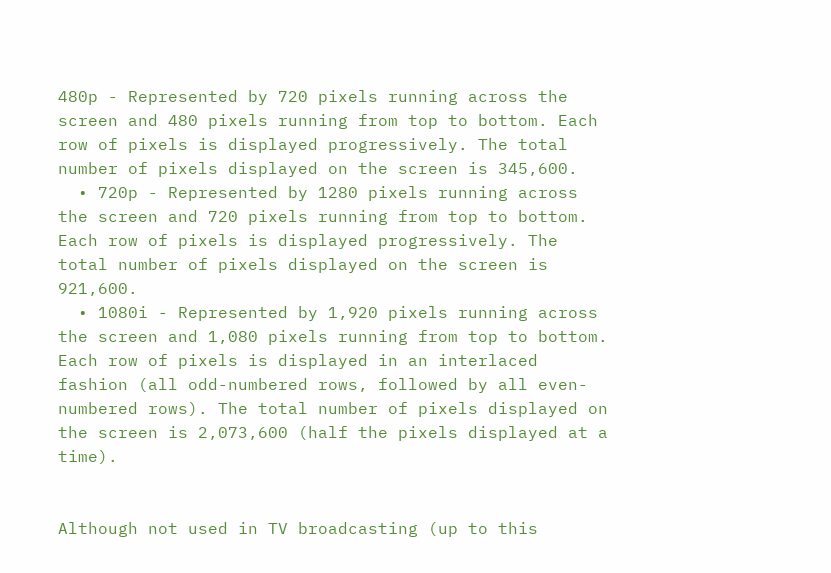480p - Represented by 720 pixels running across the screen and 480 pixels running from top to bottom. Each row of pixels is displayed progressively. The total number of pixels displayed on the screen is 345,600.
  • 720p - Represented by 1280 pixels running across the screen and 720 pixels running from top to bottom. Each row of pixels is displayed progressively. The total number of pixels displayed on the screen is 921,600.
  • 1080i - Represented by 1,920 pixels running across the screen and 1,080 pixels running from top to bottom. Each row of pixels is displayed in an interlaced fashion (all odd-numbered rows, followed by all even-numbered rows). The total number of pixels displayed on the screen is 2,073,600 (half the pixels displayed at a time).


Although not used in TV broadcasting (up to this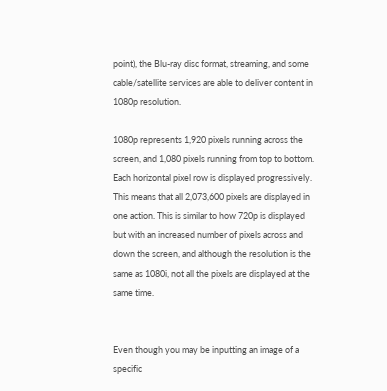point), the Blu-ray disc format, streaming, and some cable/satellite services are able to deliver content in 1080p resolution.

1080p represents 1,920 pixels running across the screen, and 1,080 pixels running from top to bottom. Each horizontal pixel row is displayed progressively. This means that all 2,073,600 pixels are displayed in one action. This is similar to how 720p is displayed but with an increased number of pixels across and down the screen, and although the resolution is the same as 1080i, not all the pixels are displayed at the same time.


Even though you may be inputting an image of a specific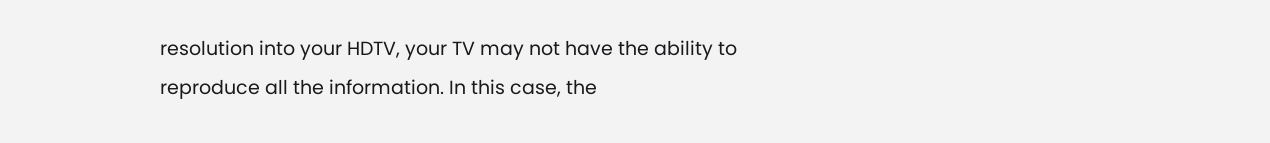resolution into your HDTV, your TV may not have the ability to reproduce all the information. In this case, the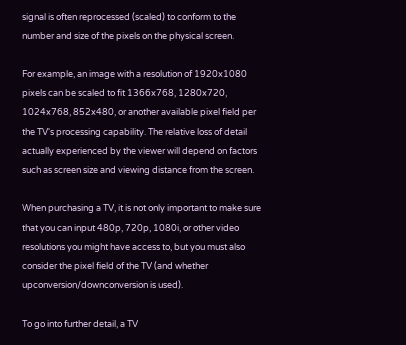signal is often reprocessed (scaled) to conform to the number and size of the pixels on the physical screen.

For example, an image with a resolution of 1920x1080 pixels can be scaled to fit 1366x768, 1280x720, 1024x768, 852x480, or another available pixel field per the TV's processing capability. The relative loss of detail actually experienced by the viewer will depend on factors such as screen size and viewing distance from the screen.

When purchasing a TV, it is not only important to make sure that you can input 480p, 720p, 1080i, or other video resolutions you might have access to, but you must also consider the pixel field of the TV (and whether upconversion/downconversion is used).

To go into further detail, a TV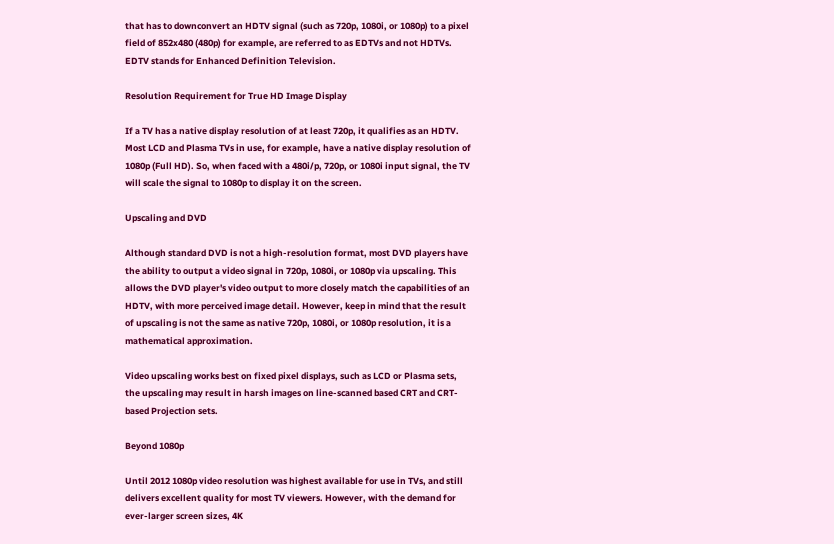that has to downconvert an HDTV signal (such as 720p, 1080i, or 1080p) to a pixel field of 852x480 (480p) for example, are referred to as EDTVs and not HDTVs. EDTV stands for Enhanced Definition Television.

Resolution Requirement for True HD Image Display

If a TV has a native display resolution of at least 720p, it qualifies as an HDTV. Most LCD and Plasma TVs in use, for example, have a native display resolution of 1080p (Full HD). So, when faced with a 480i/p, 720p, or 1080i input signal, the TV will scale the signal to 1080p to display it on the screen.

Upscaling and DVD

Although standard DVD is not a high-resolution format, most DVD players have the ability to output a video signal in 720p, 1080i, or 1080p via upscaling. This allows the DVD player's video output to more closely match the capabilities of an HDTV, with more perceived image detail. However, keep in mind that the result of upscaling is not the same as native 720p, 1080i, or 1080p resolution, it is a mathematical approximation.

Video upscaling works best on fixed pixel displays, such as LCD or Plasma sets, the upscaling may result in harsh images on line-scanned based CRT and CRT-based Projection sets.

Beyond 1080p

Until 2012 1080p video resolution was highest available for use in TVs, and still delivers excellent quality for most TV viewers. However, with the demand for ever-larger screen sizes, 4K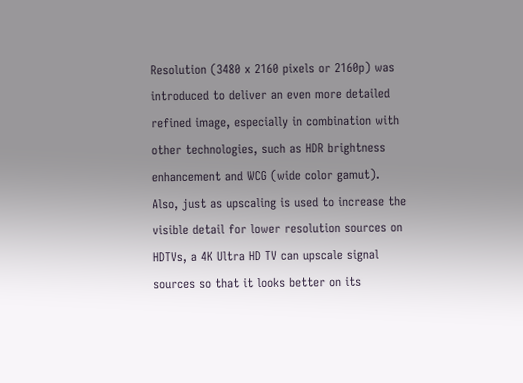Resolution (3480 x 2160 pixels or 2160p) was introduced to deliver an even more detailed refined image, especially in combination with other technologies, such as HDR brightness enhancement and WCG (wide color gamut). Also, just as upscaling is used to increase the visible detail for lower resolution sources on HDTVs, a 4K Ultra HD TV can upscale signal sources so that it looks better on its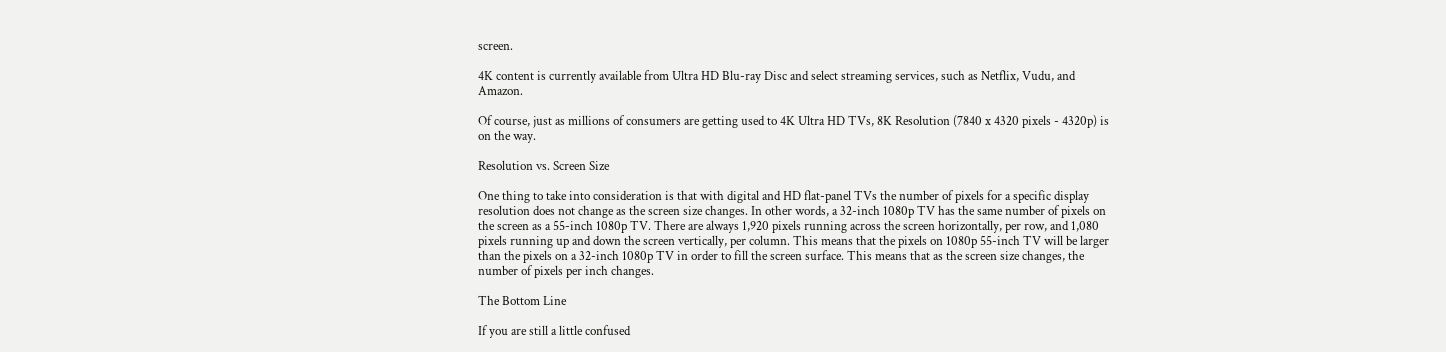screen.

4K content is currently available from Ultra HD Blu-ray Disc and select streaming services, such as Netflix, Vudu, and Amazon.

Of course, just as millions of consumers are getting used to 4K Ultra HD TVs, 8K Resolution (7840 x 4320 pixels - 4320p) is on the way.

Resolution vs. Screen Size

One thing to take into consideration is that with digital and HD flat-panel TVs the number of pixels for a specific display resolution does not change as the screen size changes. In other words, a 32-inch 1080p TV has the same number of pixels on the screen as a 55-inch 1080p TV. There are always 1,920 pixels running across the screen horizontally, per row, and 1,080 pixels running up and down the screen vertically, per column. This means that the pixels on 1080p 55-inch TV will be larger than the pixels on a 32-inch 1080p TV in order to fill the screen surface. This means that as the screen size changes, the number of pixels per inch changes.

The Bottom Line

If you are still a little confused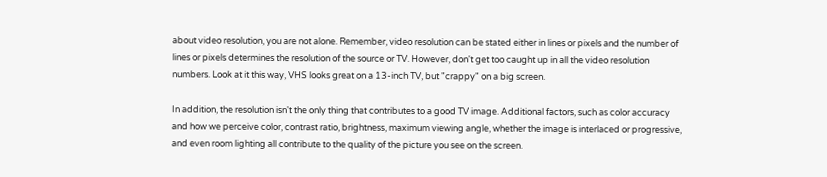about video resolution, you are not alone. Remember, video resolution can be stated either in lines or pixels and the number of lines or pixels determines the resolution of the source or TV. However, don't get too caught up in all the video resolution numbers. Look at it this way, VHS looks great on a 13-inch TV, but "crappy" on a big screen.

In addition, the resolution isn't the only thing that contributes to a good TV image. Additional factors, such as color accuracy and how we perceive color, contrast ratio, brightness, maximum viewing angle, whether the image is interlaced or progressive, and even room lighting all contribute to the quality of the picture you see on the screen.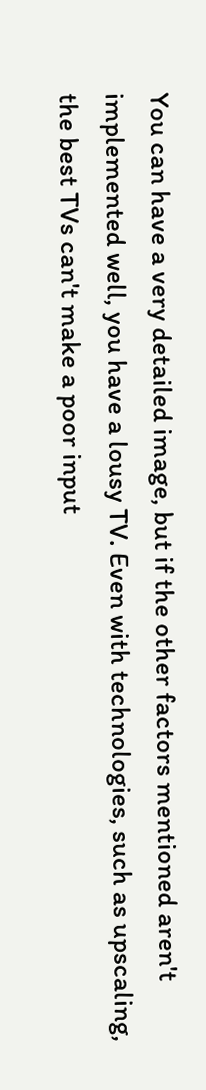You can have a very detailed image, but if the other factors mentioned aren't implemented well, you have a lousy TV. Even with technologies, such as upscaling, the best TVs can't make a poor input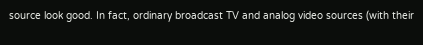source look good. In fact, ordinary broadcast TV and analog video sources (with their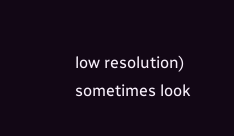low resolution) sometimes look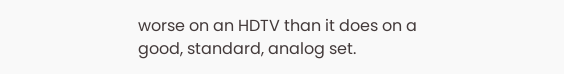worse on an HDTV than it does on a good, standard, analog set.